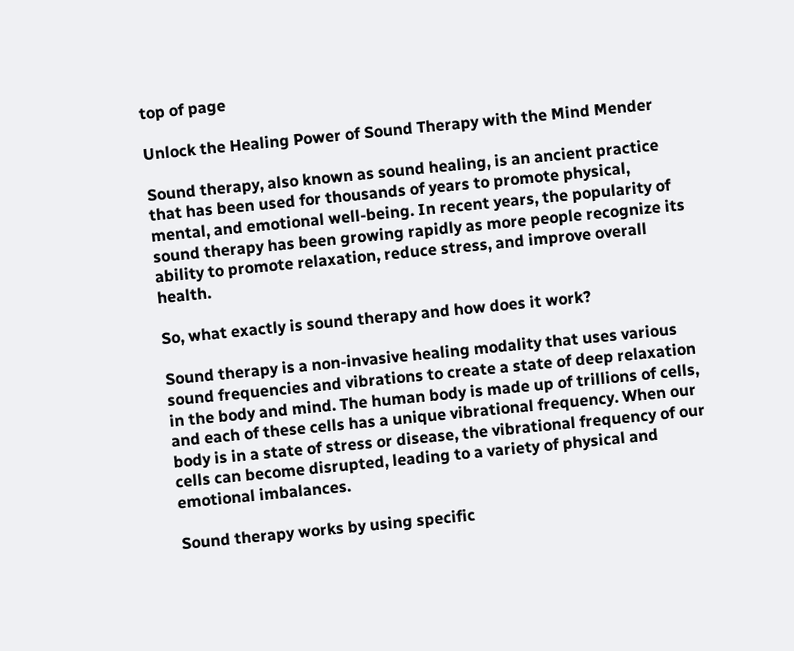top of page

Unlock the Healing Power of Sound Therapy with the Mind Mender

Sound therapy, also known as sound healing, is an ancient practice that has been used for thousands of years to promote physical, mental, and emotional well-being. In recent years, the popularity of sound therapy has been growing rapidly as more people recognize its ability to promote relaxation, reduce stress, and improve overall health.

So, what exactly is sound therapy and how does it work?

Sound therapy is a non-invasive healing modality that uses various sound frequencies and vibrations to create a state of deep relaxation in the body and mind. The human body is made up of trillions of cells, and each of these cells has a unique vibrational frequency. When our body is in a state of stress or disease, the vibrational frequency of our cells can become disrupted, leading to a variety of physical and emotional imbalances.

Sound therapy works by using specific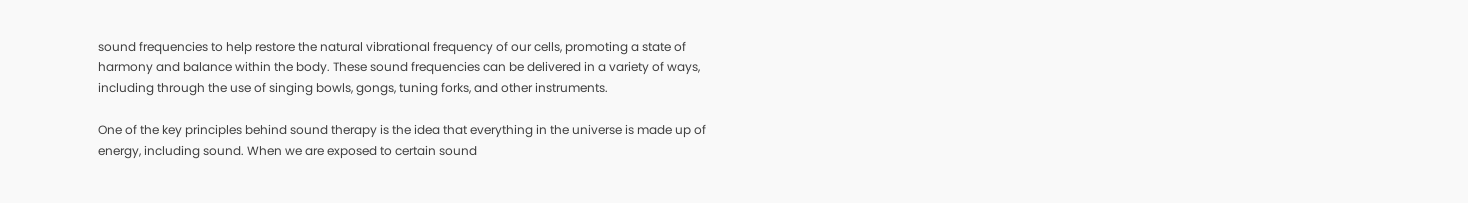sound frequencies to help restore the natural vibrational frequency of our cells, promoting a state of harmony and balance within the body. These sound frequencies can be delivered in a variety of ways, including through the use of singing bowls, gongs, tuning forks, and other instruments.

One of the key principles behind sound therapy is the idea that everything in the universe is made up of energy, including sound. When we are exposed to certain sound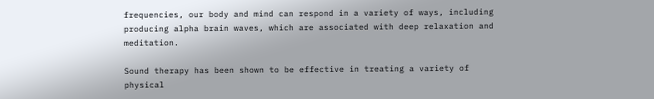frequencies, our body and mind can respond in a variety of ways, including producing alpha brain waves, which are associated with deep relaxation and meditation.

Sound therapy has been shown to be effective in treating a variety of physical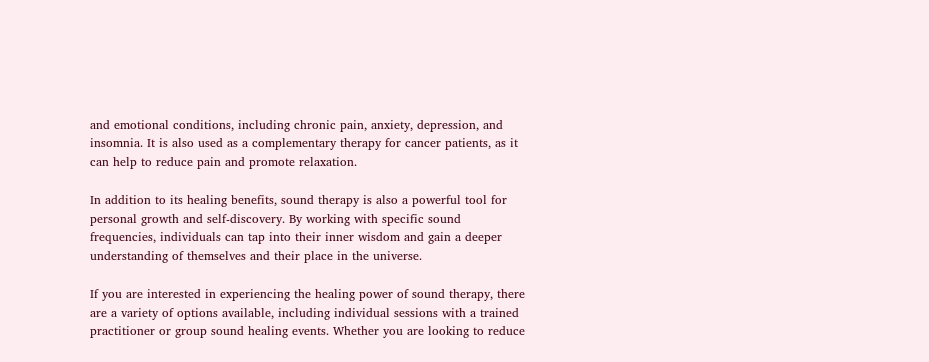and emotional conditions, including chronic pain, anxiety, depression, and insomnia. It is also used as a complementary therapy for cancer patients, as it can help to reduce pain and promote relaxation.

In addition to its healing benefits, sound therapy is also a powerful tool for personal growth and self-discovery. By working with specific sound frequencies, individuals can tap into their inner wisdom and gain a deeper understanding of themselves and their place in the universe.

If you are interested in experiencing the healing power of sound therapy, there are a variety of options available, including individual sessions with a trained practitioner or group sound healing events. Whether you are looking to reduce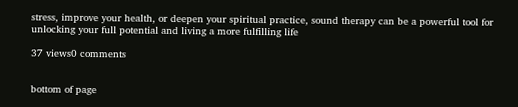stress, improve your health, or deepen your spiritual practice, sound therapy can be a powerful tool for unlocking your full potential and living a more fulfilling life

37 views0 comments


bottom of page